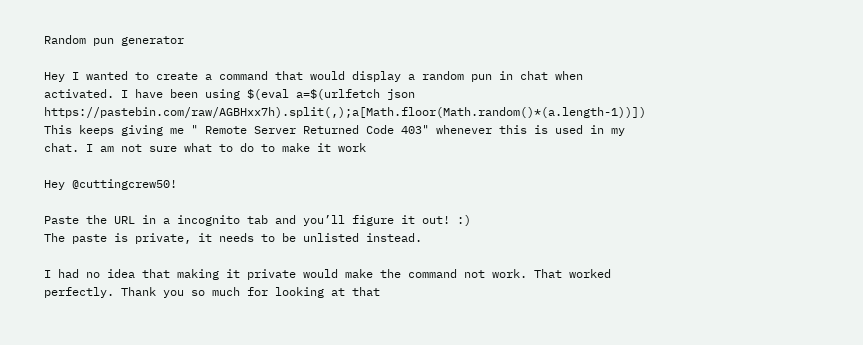Random pun generator

Hey I wanted to create a command that would display a random pun in chat when activated. I have been using $(eval a=$(urlfetch json https://pastebin.com/raw/AGBHxx7h).split(,);a[Math.floor(Math.random()*(a.length-1))])
This keeps giving me " Remote Server Returned Code 403" whenever this is used in my chat. I am not sure what to do to make it work

Hey @cuttingcrew50!

Paste the URL in a incognito tab and you’ll figure it out! :)
The paste is private, it needs to be unlisted instead.

I had no idea that making it private would make the command not work. That worked perfectly. Thank you so much for looking at that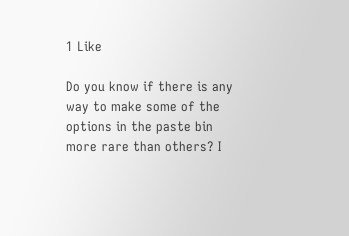1 Like

Do you know if there is any way to make some of the options in the paste bin more rare than others? I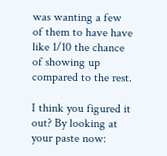was wanting a few of them to have have like 1/10 the chance of showing up compared to the rest.

I think you figured it out? By looking at your paste now: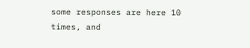some responses are here 10 times, and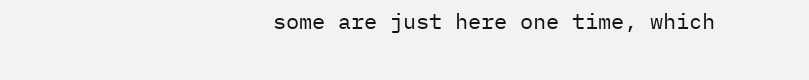some are just here one time, which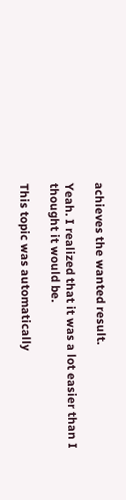achieves the wanted result.

Yeah. I realized that it was a lot easier than I thought it would be.

This topic was automatically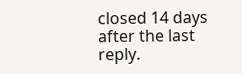closed 14 days after the last reply.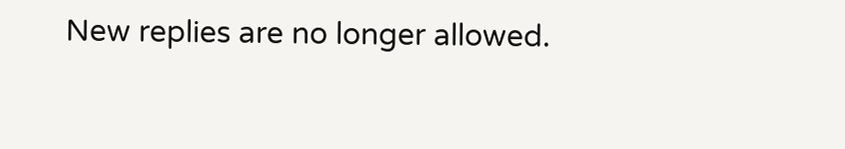New replies are no longer allowed.